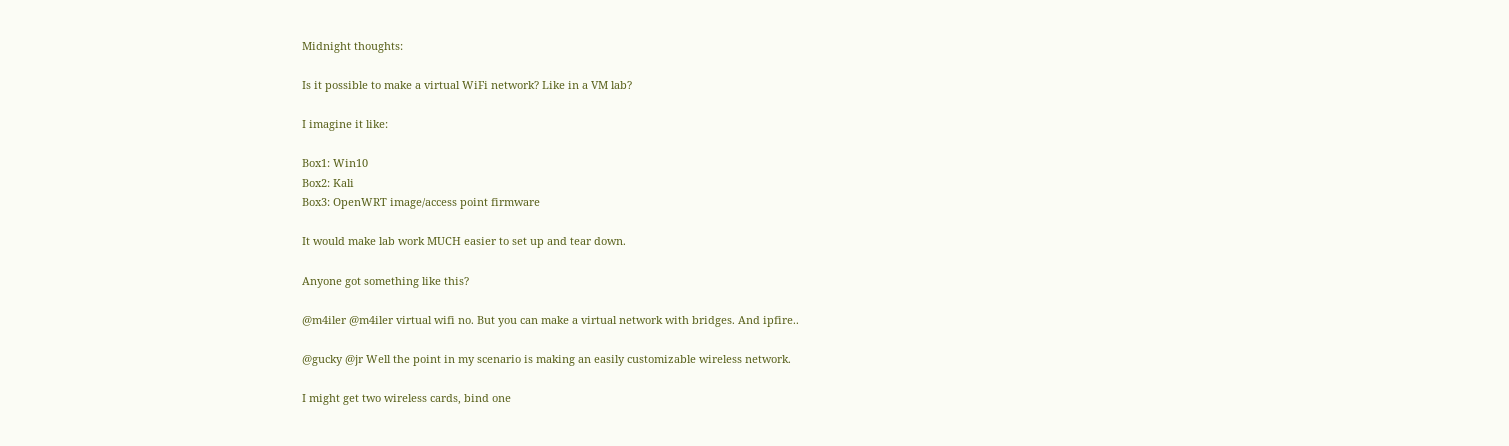Midnight thoughts:

Is it possible to make a virtual WiFi network? Like in a VM lab?

I imagine it like:

Box1: Win10
Box2: Kali
Box3: OpenWRT image/access point firmware

It would make lab work MUCH easier to set up and tear down.

Anyone got something like this?

@m4iler @m4iler virtual wifi no. But you can make a virtual network with bridges. And ipfire..

@gucky @jr Well the point in my scenario is making an easily customizable wireless network.

I might get two wireless cards, bind one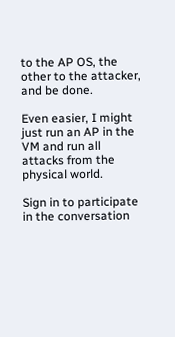to the AP OS, the other to the attacker, and be done.

Even easier, I might just run an AP in the VM and run all attacks from the physical world.

Sign in to participate in the conversation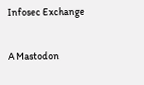Infosec Exchange

A Mastodon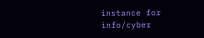instance for info/cyber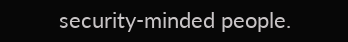security-minded people.